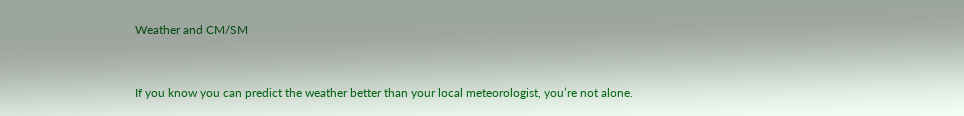Weather and CM/SM


If you know you can predict the weather better than your local meteorologist, you’re not alone.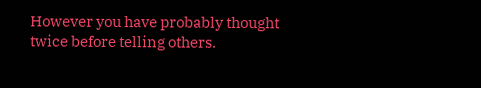However you have probably thought twice before telling others.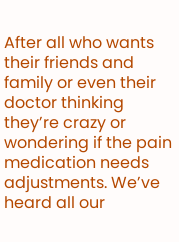After all who wants their friends and family or even their doctor thinking they’re crazy or wondering if the pain medication needs adjustments. We’ve heard all our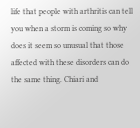life that people with arthritis can tell you when a storm is coming so why does it seem so unusual that those affected with these disorders can do the same thing. Chiari and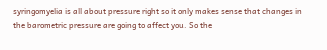syringomyelia is all about pressure right so it only makes sense that changes in the barometric pressure are going to affect you. So the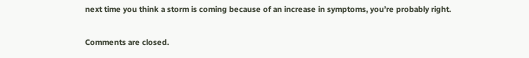next time you think a storm is coming because of an increase in symptoms, you’re probably right.

Comments are closed.